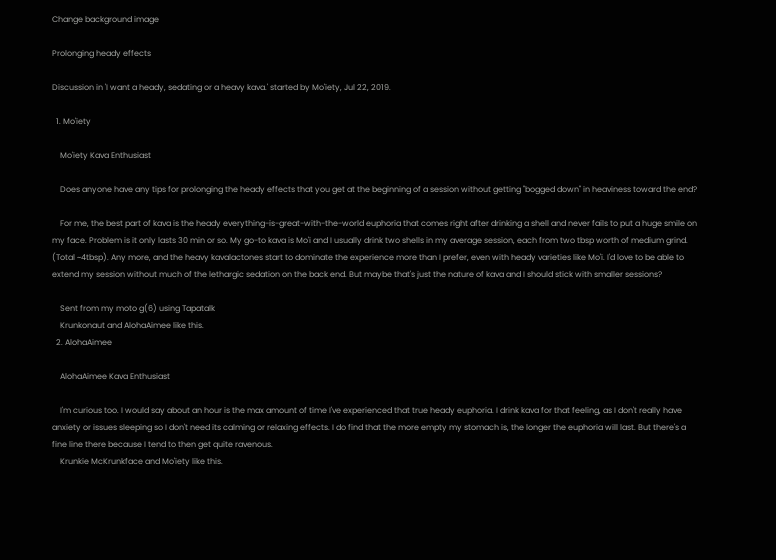Change background image

Prolonging heady effects

Discussion in 'I want a heady, sedating or a heavy kava.' started by Mo'iety, Jul 22, 2019.

  1. Mo'iety

    Mo'iety Kava Enthusiast

    Does anyone have any tips for prolonging the heady effects that you get at the beginning of a session without getting "bogged down" in heaviness toward the end?

    For me, the best part of kava is the heady everything-is-great-with-the-world euphoria that comes right after drinking a shell and never fails to put a huge smile on my face. Problem is it only lasts 30 min or so. My go-to kava is Mo'i and I usually drink two shells in my average session, each from two tbsp worth of medium grind. (Total ~4tbsp). Any more, and the heavy kavalactones start to dominate the experience more than I prefer, even with heady varieties like Mo'i. I'd love to be able to extend my session without much of the lethargic sedation on the back end. But maybe that's just the nature of kava and I should stick with smaller sessions?

    Sent from my moto g(6) using Tapatalk
    Krunkonaut and AlohaAimee like this.
  2. AlohaAimee

    AlohaAimee Kava Enthusiast

    I'm curious too. I would say about an hour is the max amount of time I've experienced that true heady euphoria. I drink kava for that feeling, as I don't really have anxiety or issues sleeping so I don't need its calming or relaxing effects. I do find that the more empty my stomach is, the longer the euphoria will last. But there's a fine line there because I tend to then get quite ravenous.
    Krunkie McKrunkface and Mo'iety like this.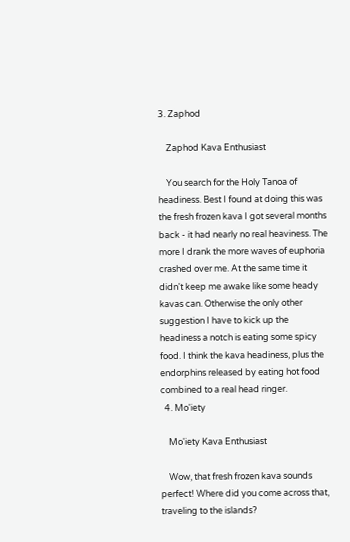3. Zaphod

    Zaphod Kava Enthusiast

    You search for the Holy Tanoa of headiness. Best I found at doing this was the fresh frozen kava I got several months back - it had nearly no real heaviness. The more I drank the more waves of euphoria crashed over me. At the same time it didn't keep me awake like some heady kavas can. Otherwise the only other suggestion I have to kick up the headiness a notch is eating some spicy food. I think the kava headiness, plus the endorphins released by eating hot food combined to a real head ringer.
  4. Mo'iety

    Mo'iety Kava Enthusiast

    Wow, that fresh frozen kava sounds perfect! Where did you come across that, traveling to the islands?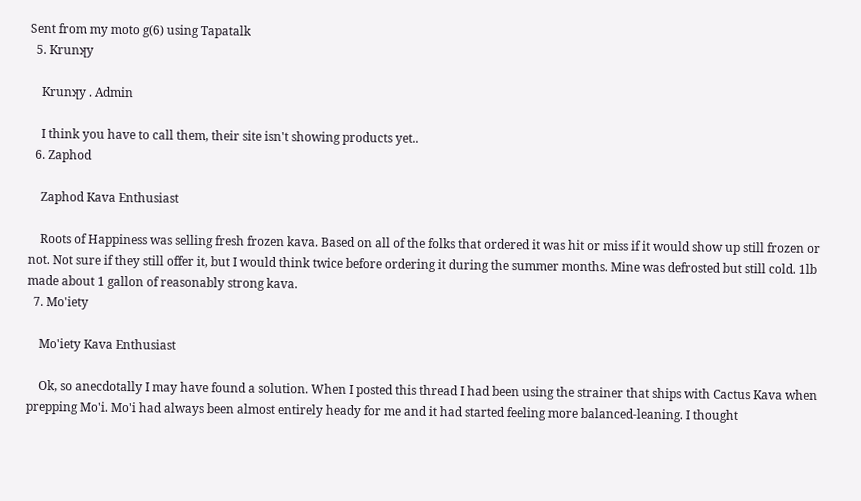Sent from my moto g(6) using Tapatalk
  5. Krunʞy

    Krunʞy . Admin

    I think you have to call them, their site isn't showing products yet..
  6. Zaphod

    Zaphod Kava Enthusiast

    Roots of Happiness was selling fresh frozen kava. Based on all of the folks that ordered it was hit or miss if it would show up still frozen or not. Not sure if they still offer it, but I would think twice before ordering it during the summer months. Mine was defrosted but still cold. 1lb made about 1 gallon of reasonably strong kava.
  7. Mo'iety

    Mo'iety Kava Enthusiast

    Ok, so anecdotally I may have found a solution. When I posted this thread I had been using the strainer that ships with Cactus Kava when prepping Mo'i. Mo'i had always been almost entirely heady for me and it had started feeling more balanced-leaning. I thought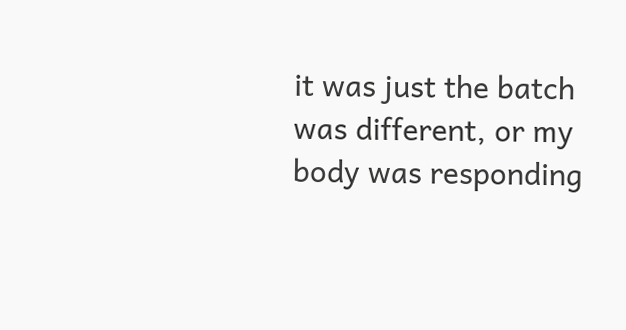it was just the batch was different, or my body was responding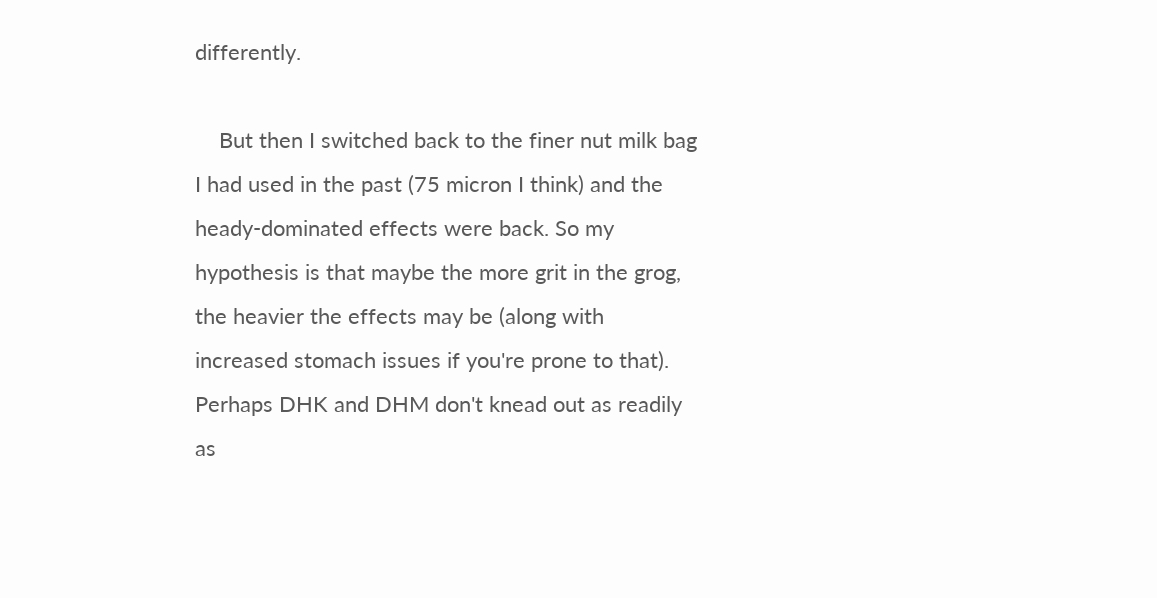differently.

    But then I switched back to the finer nut milk bag I had used in the past (75 micron I think) and the heady-dominated effects were back. So my hypothesis is that maybe the more grit in the grog, the heavier the effects may be (along with increased stomach issues if you're prone to that). Perhaps DHK and DHM don't knead out as readily as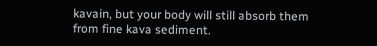kavain, but your body will still absorb them from fine kava sediment.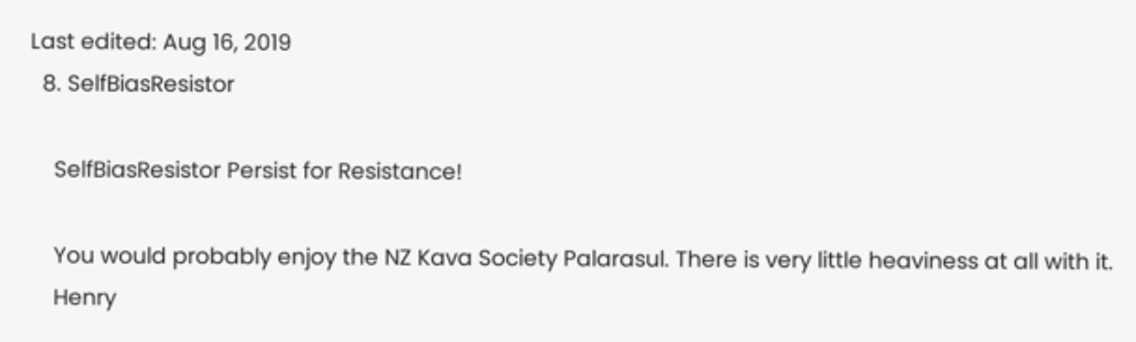Last edited: Aug 16, 2019
  8. SelfBiasResistor

    SelfBiasResistor Persist for Resistance!

    You would probably enjoy the NZ Kava Society Palarasul. There is very little heaviness at all with it.
    Henry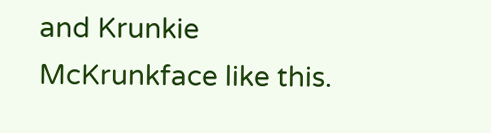and Krunkie McKrunkface like this.